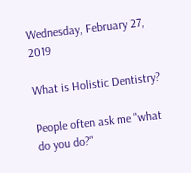Wednesday, February 27, 2019

What is Holistic Dentistry?

People often ask me "what do you do?"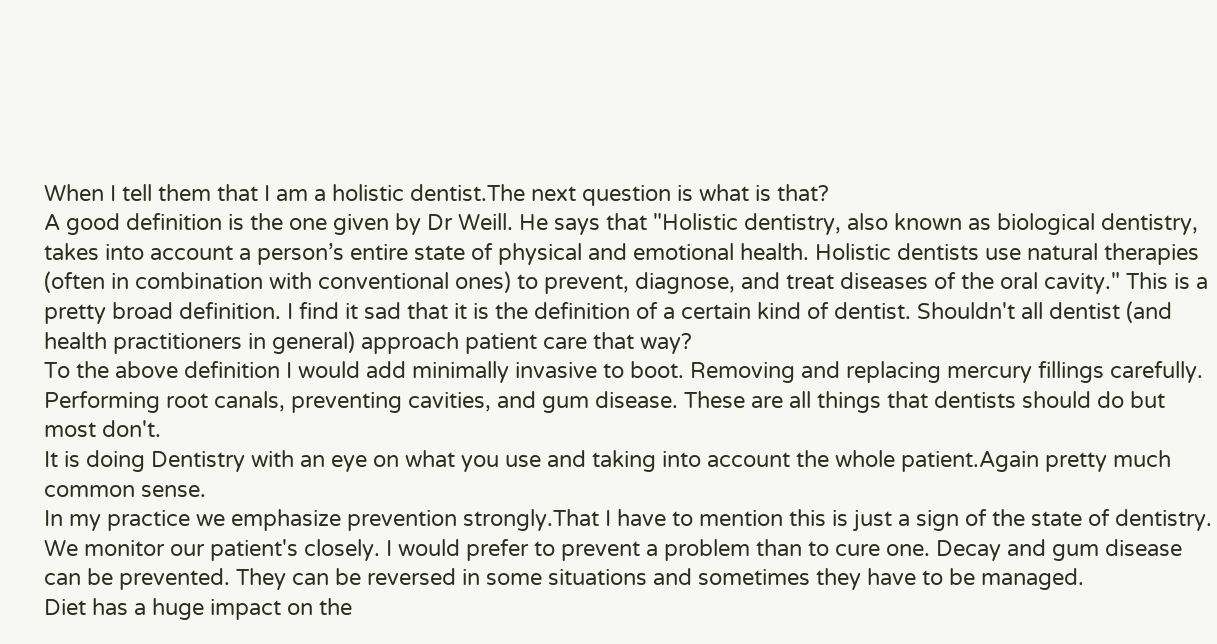When I tell them that I am a holistic dentist.The next question is what is that?
A good definition is the one given by Dr Weill. He says that "Holistic dentistry, also known as biological dentistry, takes into account a person’s entire state of physical and emotional health. Holistic dentists use natural therapies (often in combination with conventional ones) to prevent, diagnose, and treat diseases of the oral cavity." This is a pretty broad definition. I find it sad that it is the definition of a certain kind of dentist. Shouldn't all dentist (and health practitioners in general) approach patient care that way?
To the above definition I would add minimally invasive to boot. Removing and replacing mercury fillings carefully. Performing root canals, preventing cavities, and gum disease. These are all things that dentists should do but most don't.
It is doing Dentistry with an eye on what you use and taking into account the whole patient.Again pretty much common sense.
In my practice we emphasize prevention strongly.That I have to mention this is just a sign of the state of dentistry. We monitor our patient's closely. I would prefer to prevent a problem than to cure one. Decay and gum disease can be prevented. They can be reversed in some situations and sometimes they have to be managed.
Diet has a huge impact on the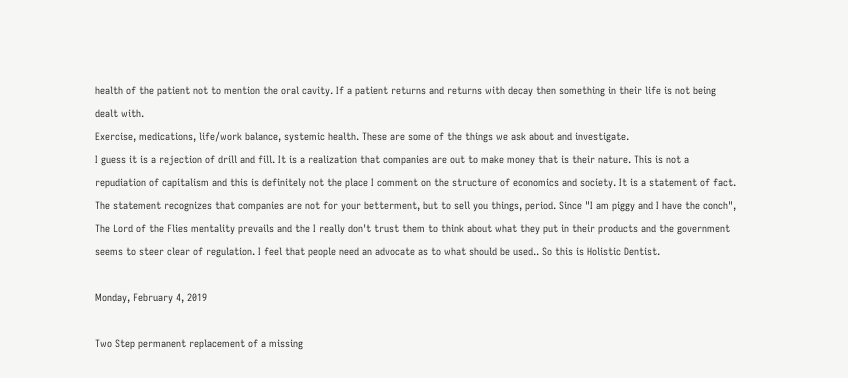health of the patient not to mention the oral cavity. If a patient returns and returns with decay then something in their life is not being dealt with.
Exercise, medications, life/work balance, systemic health. These are some of the things we ask about and investigate.
I guess it is a rejection of drill and fill. It is a realization that companies are out to make money that is their nature. This is not a repudiation of capitalism and this is definitely not the place I comment on the structure of economics and society. It is a statement of fact. The statement recognizes that companies are not for your betterment, but to sell you things, period. Since "I am piggy and I have the conch", The Lord of the Flies mentality prevails and the I really don't trust them to think about what they put in their products and the government seems to steer clear of regulation. I feel that people need an advocate as to what should be used.. So this is Holistic Dentist.

Monday, February 4, 2019

Two Step permanent replacement of a missing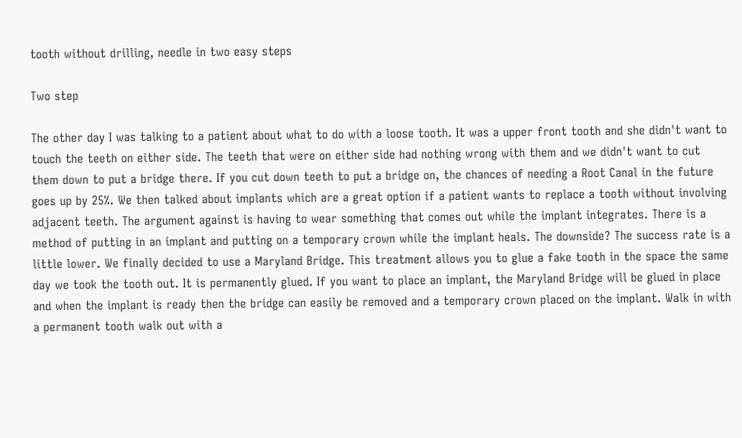tooth without drilling, needle in two easy steps

Two step

The other day I was talking to a patient about what to do with a loose tooth. It was a upper front tooth and she didn't want to touch the teeth on either side. The teeth that were on either side had nothing wrong with them and we didn't want to cut them down to put a bridge there. If you cut down teeth to put a bridge on, the chances of needing a Root Canal in the future goes up by 25%. We then talked about implants which are a great option if a patient wants to replace a tooth without involving adjacent teeth. The argument against is having to wear something that comes out while the implant integrates. There is a method of putting in an implant and putting on a temporary crown while the implant heals. The downside? The success rate is a little lower. We finally decided to use a Maryland Bridge. This treatment allows you to glue a fake tooth in the space the same day we took the tooth out. It is permanently glued. If you want to place an implant, the Maryland Bridge will be glued in place and when the implant is ready then the bridge can easily be removed and a temporary crown placed on the implant. Walk in with a permanent tooth walk out with a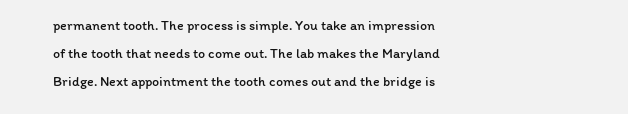permanent tooth. The process is simple. You take an impression of the tooth that needs to come out. The lab makes the Maryland Bridge. Next appointment the tooth comes out and the bridge is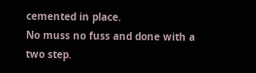cemented in place.
No muss no fuss and done with a two step.